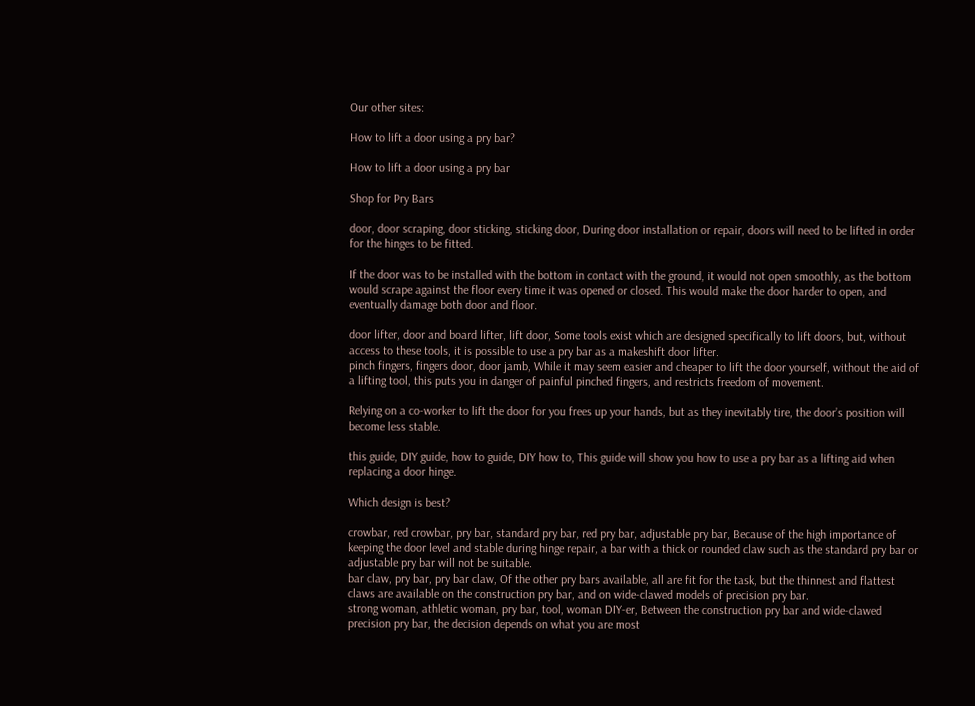Our other sites:

How to lift a door using a pry bar?

How to lift a door using a pry bar

Shop for Pry Bars

door, door scraping, door sticking, sticking door, During door installation or repair, doors will need to be lifted in order for the hinges to be fitted.

If the door was to be installed with the bottom in contact with the ground, it would not open smoothly, as the bottom would scrape against the floor every time it was opened or closed. This would make the door harder to open, and eventually damage both door and floor.

door lifter, door and board lifter, lift door, Some tools exist which are designed specifically to lift doors, but, without access to these tools, it is possible to use a pry bar as a makeshift door lifter.
pinch fingers, fingers door, door jamb, While it may seem easier and cheaper to lift the door yourself, without the aid of a lifting tool, this puts you in danger of painful pinched fingers, and restricts freedom of movement.

Relying on a co-worker to lift the door for you frees up your hands, but as they inevitably tire, the door’s position will become less stable.

this guide, DIY guide, how to guide, DIY how to, This guide will show you how to use a pry bar as a lifting aid when replacing a door hinge.

Which design is best?

crowbar, red crowbar, pry bar, standard pry bar, red pry bar, adjustable pry bar, Because of the high importance of keeping the door level and stable during hinge repair, a bar with a thick or rounded claw such as the standard pry bar or adjustable pry bar will not be suitable.
bar claw, pry bar, pry bar claw, Of the other pry bars available, all are fit for the task, but the thinnest and flattest claws are available on the construction pry bar, and on wide-clawed models of precision pry bar.
strong woman, athletic woman, pry bar, tool, woman DIY-er, Between the construction pry bar and wide-clawed precision pry bar, the decision depends on what you are most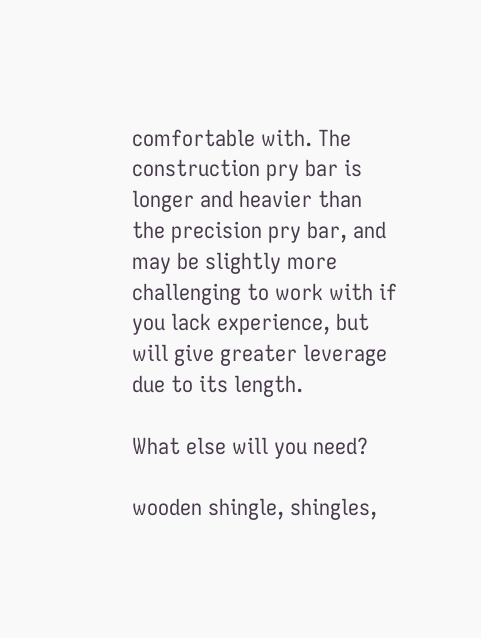comfortable with. The construction pry bar is longer and heavier than the precision pry bar, and may be slightly more challenging to work with if you lack experience, but will give greater leverage due to its length.

What else will you need?

wooden shingle, shingles,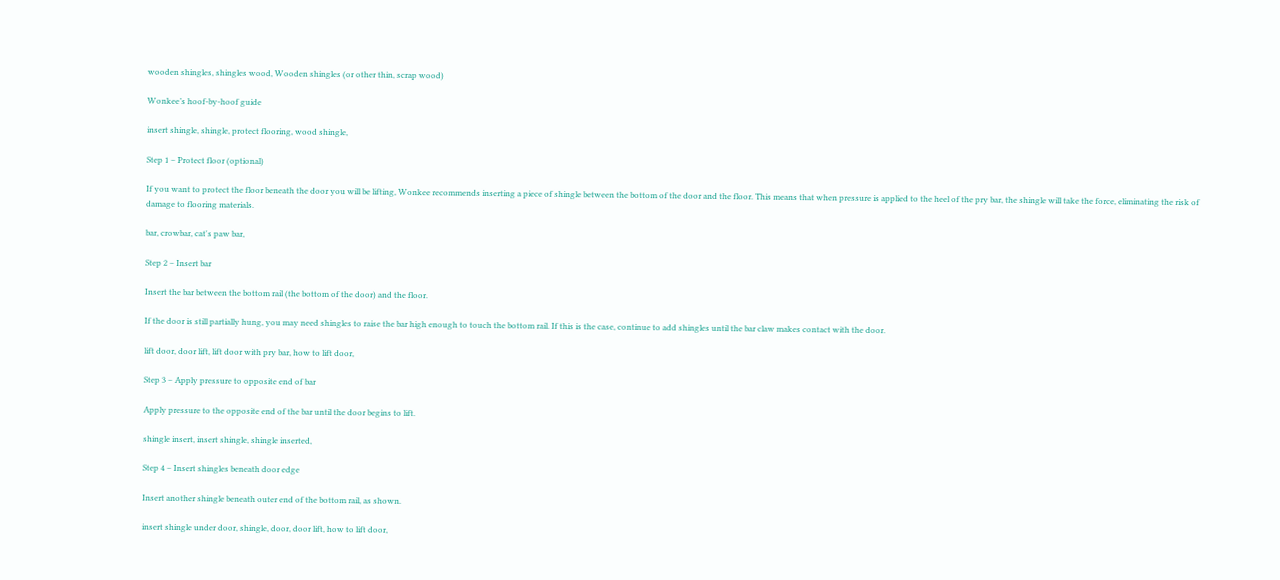wooden shingles, shingles wood, Wooden shingles (or other thin, scrap wood)

Wonkee’s hoof-by-hoof guide

insert shingle, shingle, protect flooring, wood shingle,

Step 1 – Protect floor (optional)

If you want to protect the floor beneath the door you will be lifting, Wonkee recommends inserting a piece of shingle between the bottom of the door and the floor. This means that when pressure is applied to the heel of the pry bar, the shingle will take the force, eliminating the risk of damage to flooring materials.

bar, crowbar, cat's paw bar,

Step 2 – Insert bar

Insert the bar between the bottom rail (the bottom of the door) and the floor.

If the door is still partially hung, you may need shingles to raise the bar high enough to touch the bottom rail. If this is the case, continue to add shingles until the bar claw makes contact with the door.

lift door, door lift, lift door with pry bar, how to lift door,

Step 3 – Apply pressure to opposite end of bar

Apply pressure to the opposite end of the bar until the door begins to lift.

shingle insert, insert shingle, shingle inserted,

Step 4 – Insert shingles beneath door edge

Insert another shingle beneath outer end of the bottom rail, as shown.

insert shingle under door, shingle, door, door lift, how to lift door,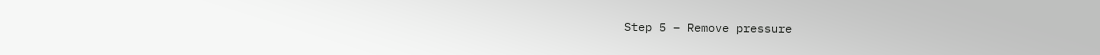Step 5 – Remove pressure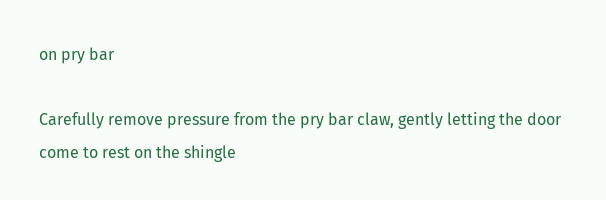on pry bar

Carefully remove pressure from the pry bar claw, gently letting the door come to rest on the shingle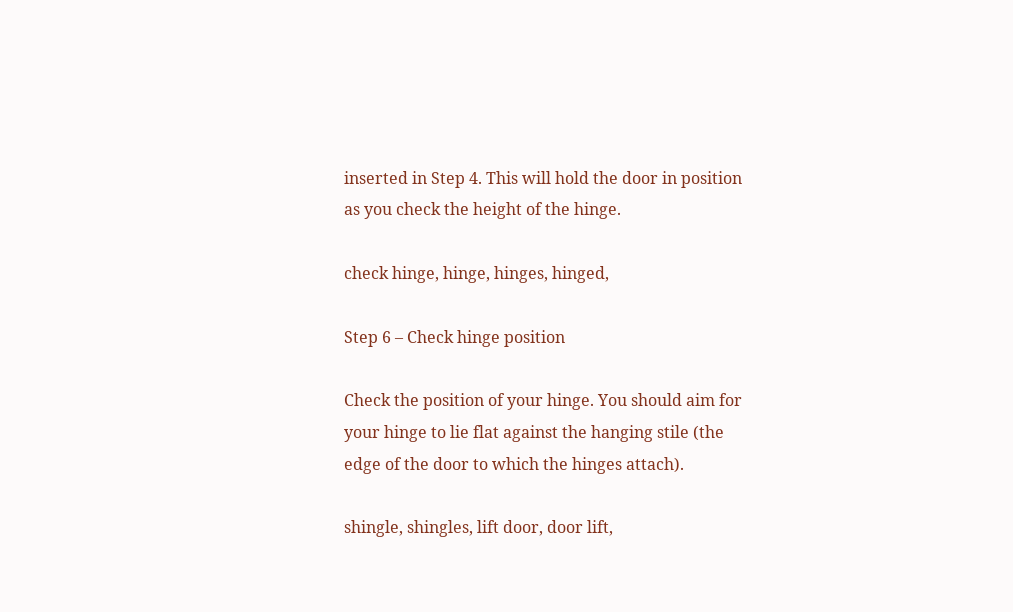inserted in Step 4. This will hold the door in position as you check the height of the hinge.

check hinge, hinge, hinges, hinged,

Step 6 – Check hinge position

Check the position of your hinge. You should aim for your hinge to lie flat against the hanging stile (the edge of the door to which the hinges attach).

shingle, shingles, lift door, door lift,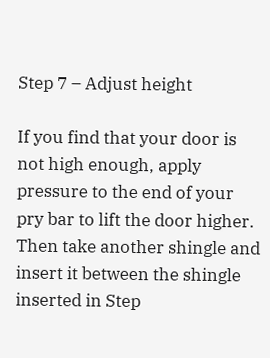Step 7 – Adjust height

If you find that your door is not high enough, apply pressure to the end of your pry bar to lift the door higher. Then take another shingle and insert it between the shingle inserted in Step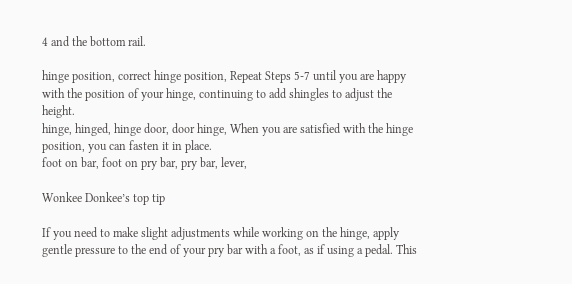4 and the bottom rail.

hinge position, correct hinge position, Repeat Steps 5-7 until you are happy with the position of your hinge, continuing to add shingles to adjust the height.
hinge, hinged, hinge door, door hinge, When you are satisfied with the hinge position, you can fasten it in place.
foot on bar, foot on pry bar, pry bar, lever,

Wonkee Donkee’s top tip

If you need to make slight adjustments while working on the hinge, apply gentle pressure to the end of your pry bar with a foot, as if using a pedal. This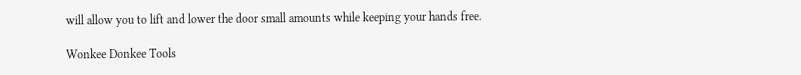will allow you to lift and lower the door small amounts while keeping your hands free.

Wonkee Donkee Tools